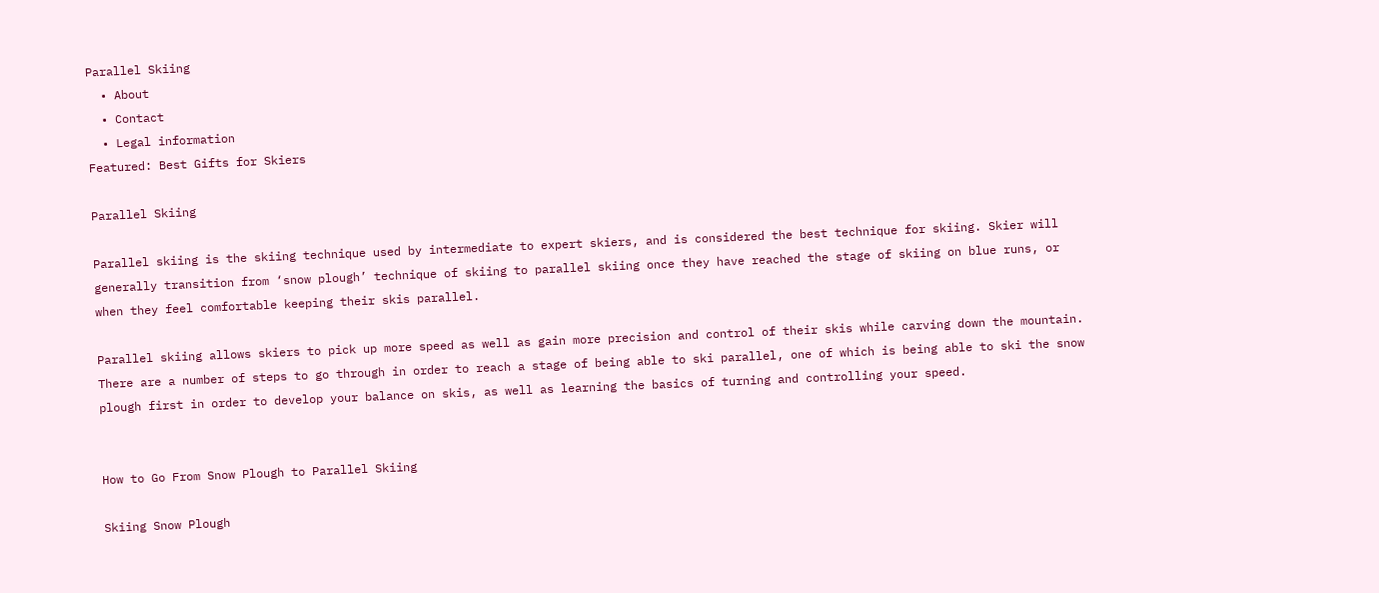Parallel Skiing
  • About
  • Contact
  • Legal information
Featured: Best Gifts for Skiers

Parallel Skiing

Parallel skiing is the skiing technique used by intermediate to expert skiers, and is considered the best technique for skiing. Skier will generally transition from ‘snow plough’ technique of skiing to parallel skiing once they have reached the stage of skiing on blue runs, or when they feel comfortable keeping their skis parallel.

Parallel skiing allows skiers to pick up more speed as well as gain more precision and control of their skis while carving down the mountain. There are a number of steps to go through in order to reach a stage of being able to ski parallel, one of which is being able to ski the snow plough first in order to develop your balance on skis, as well as learning the basics of turning and controlling your speed.


How to Go From Snow Plough to Parallel Skiing

Skiing Snow Plough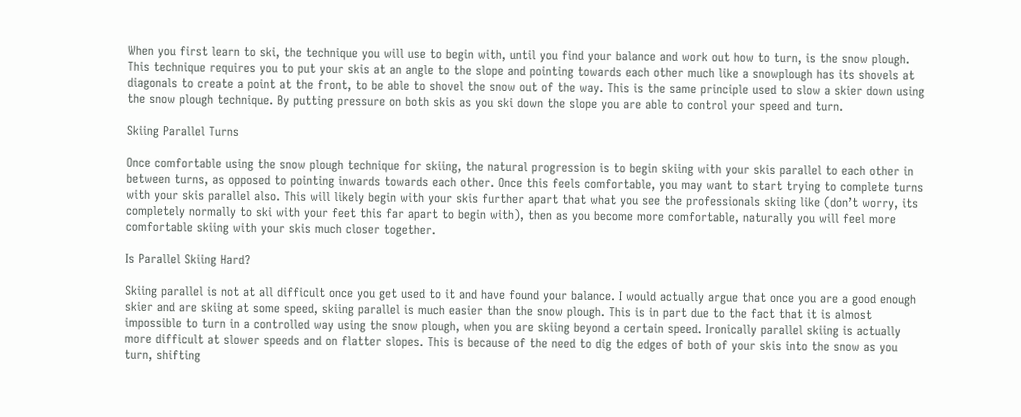When you first learn to ski, the technique you will use to begin with, until you find your balance and work out how to turn, is the snow plough. This technique requires you to put your skis at an angle to the slope and pointing towards each other much like a snowplough has its shovels at diagonals to create a point at the front, to be able to shovel the snow out of the way. This is the same principle used to slow a skier down using the snow plough technique. By putting pressure on both skis as you ski down the slope you are able to control your speed and turn.

Skiing Parallel Turns

Once comfortable using the snow plough technique for skiing, the natural progression is to begin skiing with your skis parallel to each other in between turns, as opposed to pointing inwards towards each other. Once this feels comfortable, you may want to start trying to complete turns with your skis parallel also. This will likely begin with your skis further apart that what you see the professionals skiing like (don’t worry, its completely normally to ski with your feet this far apart to begin with), then as you become more comfortable, naturally you will feel more comfortable skiing with your skis much closer together.

Is Parallel Skiing Hard?

Skiing parallel is not at all difficult once you get used to it and have found your balance. I would actually argue that once you are a good enough skier and are skiing at some speed, skiing parallel is much easier than the snow plough. This is in part due to the fact that it is almost impossible to turn in a controlled way using the snow plough, when you are skiing beyond a certain speed. Ironically parallel skiing is actually more difficult at slower speeds and on flatter slopes. This is because of the need to dig the edges of both of your skis into the snow as you turn, shifting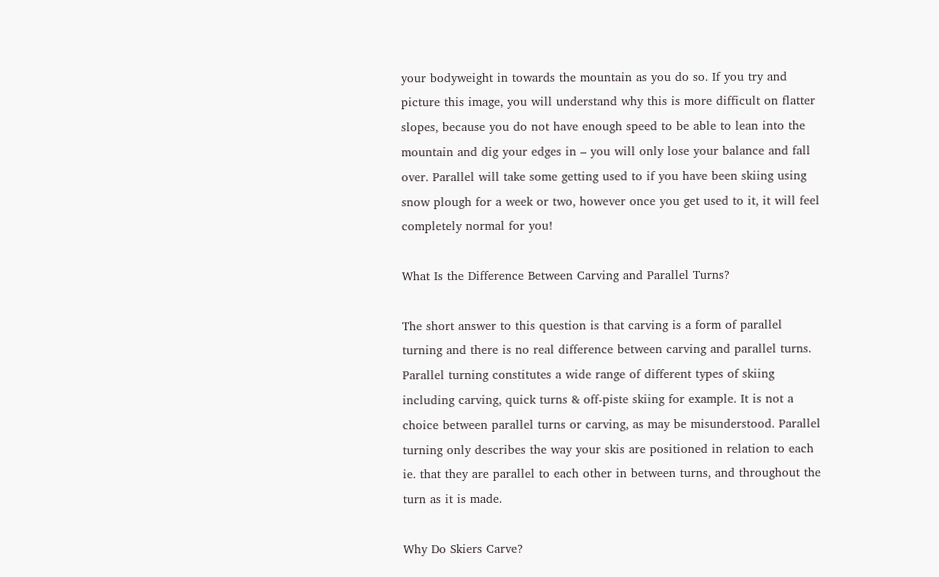your bodyweight in towards the mountain as you do so. If you try and picture this image, you will understand why this is more difficult on flatter slopes, because you do not have enough speed to be able to lean into the mountain and dig your edges in – you will only lose your balance and fall over. Parallel will take some getting used to if you have been skiing using snow plough for a week or two, however once you get used to it, it will feel completely normal for you!

What Is the Difference Between Carving and Parallel Turns?

The short answer to this question is that carving is a form of parallel turning and there is no real difference between carving and parallel turns. Parallel turning constitutes a wide range of different types of skiing including carving, quick turns & off-piste skiing for example. It is not a choice between parallel turns or carving, as may be misunderstood. Parallel turning only describes the way your skis are positioned in relation to each ie. that they are parallel to each other in between turns, and throughout the turn as it is made.

Why Do Skiers Carve?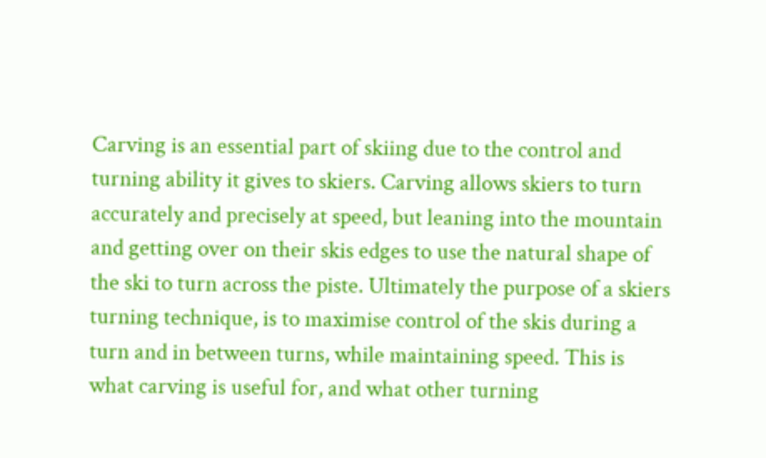Carving is an essential part of skiing due to the control and turning ability it gives to skiers. Carving allows skiers to turn accurately and precisely at speed, but leaning into the mountain and getting over on their skis edges to use the natural shape of the ski to turn across the piste. Ultimately the purpose of a skiers turning technique, is to maximise control of the skis during a turn and in between turns, while maintaining speed. This is what carving is useful for, and what other turning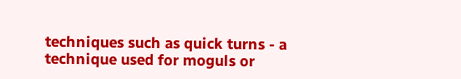techniques such as quick turns - a technique used for moguls or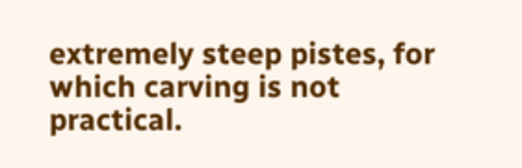extremely steep pistes, for which carving is not practical.